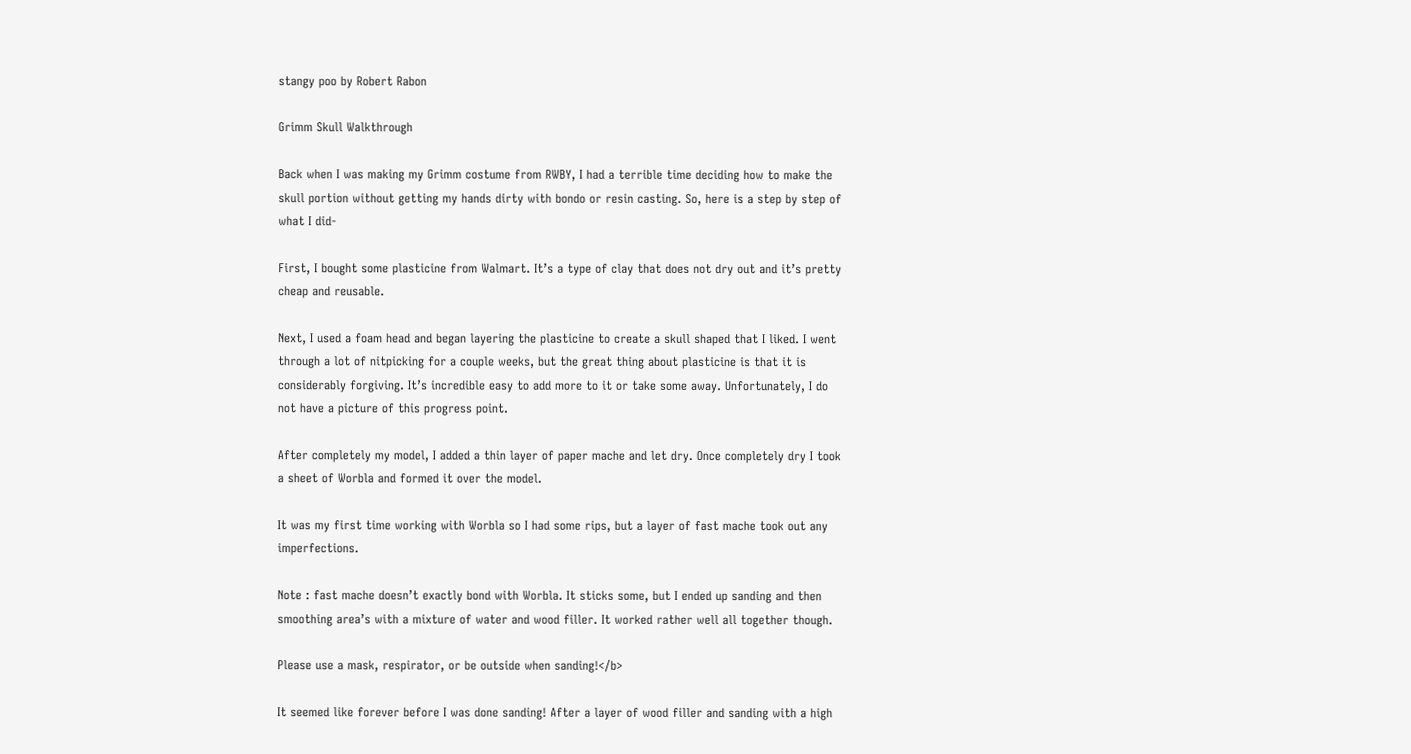stangy poo by Robert Rabon

Grimm Skull Walkthrough

Back when I was making my Grimm costume from RWBY, I had a terrible time deciding how to make the skull portion without getting my hands dirty with bondo or resin casting. So, here is a step by step of what I did-

First, I bought some plasticine from Walmart. It’s a type of clay that does not dry out and it’s pretty cheap and reusable.

Next, I used a foam head and began layering the plasticine to create a skull shaped that I liked. I went through a lot of nitpicking for a couple weeks, but the great thing about plasticine is that it is considerably forgiving. It’s incredible easy to add more to it or take some away. Unfortunately, I do not have a picture of this progress point.

After completely my model, I added a thin layer of paper mache and let dry. Once completely dry I took a sheet of Worbla and formed it over the model.

It was my first time working with Worbla so I had some rips, but a layer of fast mache took out any imperfections.

Note : fast mache doesn’t exactly bond with Worbla. It sticks some, but I ended up sanding and then smoothing area’s with a mixture of water and wood filler. It worked rather well all together though.

Please use a mask, respirator, or be outside when sanding!</b>

It seemed like forever before I was done sanding! After a layer of wood filler and sanding with a high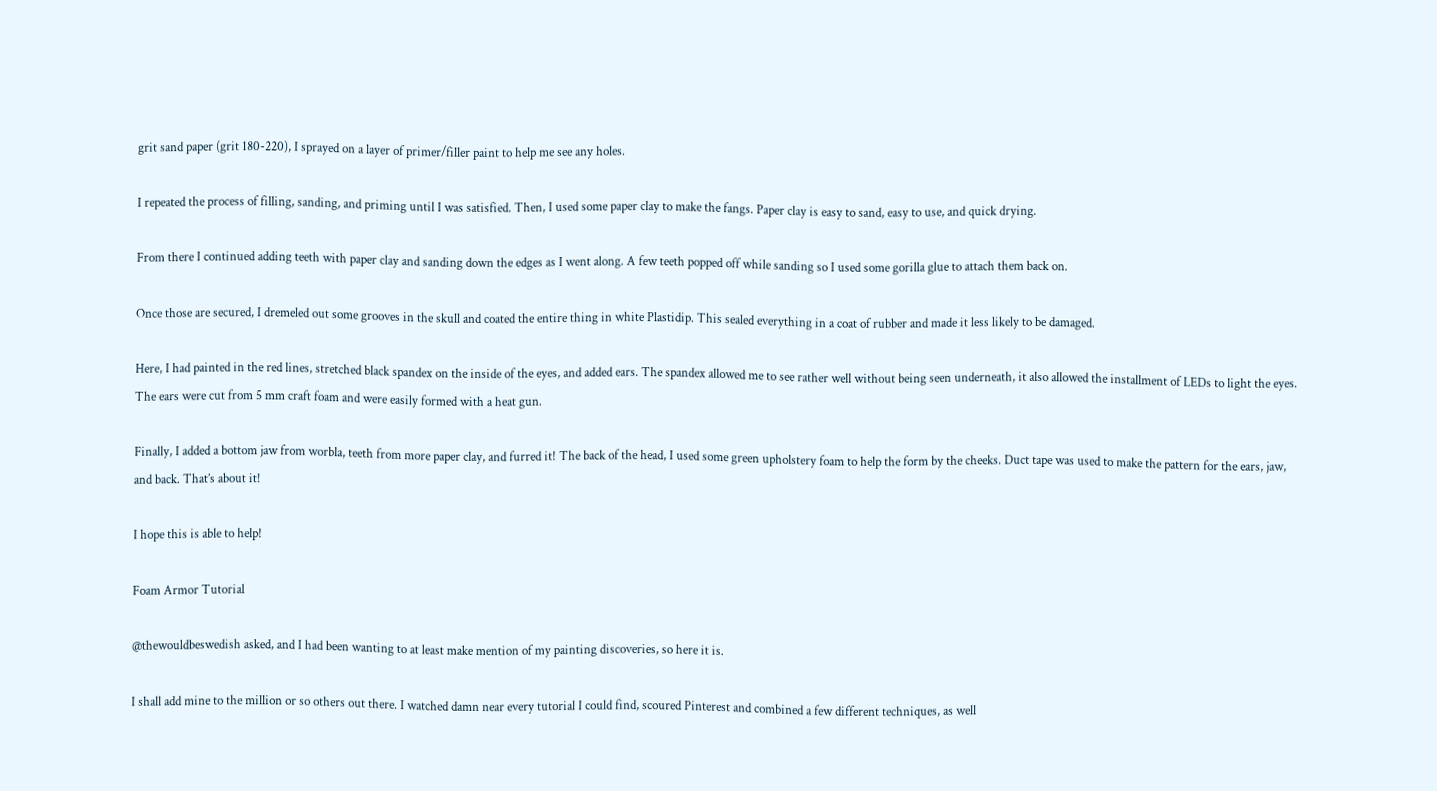grit sand paper (grit 180-220), I sprayed on a layer of primer/filler paint to help me see any holes.

I repeated the process of filling, sanding, and priming until I was satisfied. Then, I used some paper clay to make the fangs. Paper clay is easy to sand, easy to use, and quick drying.

From there I continued adding teeth with paper clay and sanding down the edges as I went along. A few teeth popped off while sanding so I used some gorilla glue to attach them back on.

Once those are secured, I dremeled out some grooves in the skull and coated the entire thing in white Plastidip. This sealed everything in a coat of rubber and made it less likely to be damaged.

Here, I had painted in the red lines, stretched black spandex on the inside of the eyes, and added ears. The spandex allowed me to see rather well without being seen underneath, it also allowed the installment of LEDs to light the eyes. The ears were cut from 5 mm craft foam and were easily formed with a heat gun.

Finally, I added a bottom jaw from worbla, teeth from more paper clay, and furred it! The back of the head, I used some green upholstery foam to help the form by the cheeks. Duct tape was used to make the pattern for the ears, jaw, and back. That’s about it!

I hope this is able to help!

Foam Armor Tutorial

@thewouldbeswedish asked, and I had been wanting to at least make mention of my painting discoveries, so here it is.

I shall add mine to the million or so others out there. I watched damn near every tutorial I could find, scoured Pinterest and combined a few different techniques, as well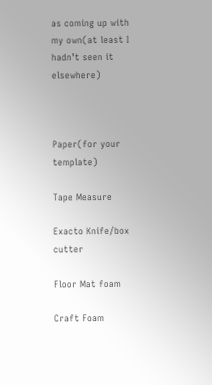as coming up with my own(at least I hadn’t seen it elsewhere)



Paper(for your template)

Tape Measure

Exacto Knife/box cutter

Floor Mat foam

Craft Foam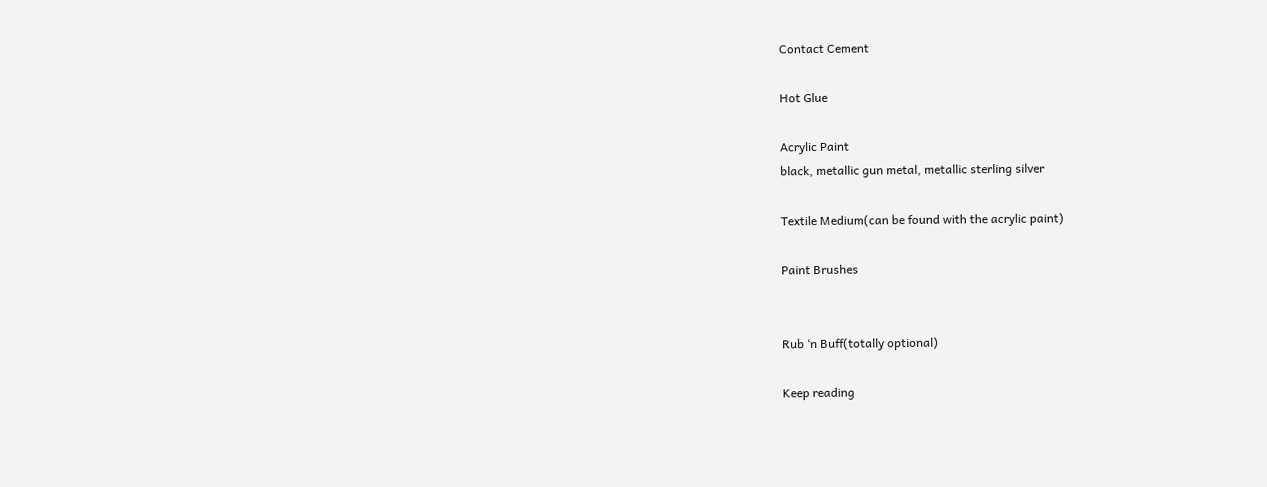Contact Cement

Hot Glue

Acrylic Paint
black, metallic gun metal, metallic sterling silver

Textile Medium(can be found with the acrylic paint)

Paint Brushes


Rub ‘n Buff(totally optional)

Keep reading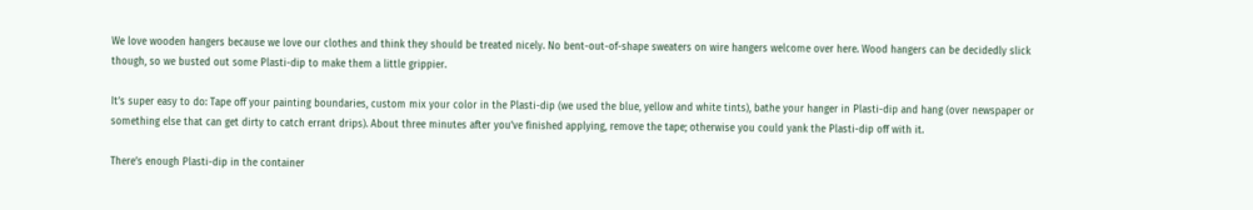We love wooden hangers because we love our clothes and think they should be treated nicely. No bent-out-of-shape sweaters on wire hangers welcome over here. Wood hangers can be decidedly slick though, so we busted out some Plasti-dip to make them a little grippier.

It’s super easy to do: Tape off your painting boundaries, custom mix your color in the Plasti-dip (we used the blue, yellow and white tints), bathe your hanger in Plasti-dip and hang (over newspaper or something else that can get dirty to catch errant drips). About three minutes after you’ve finished applying, remove the tape; otherwise you could yank the Plasti-dip off with it.

There’s enough Plasti-dip in the container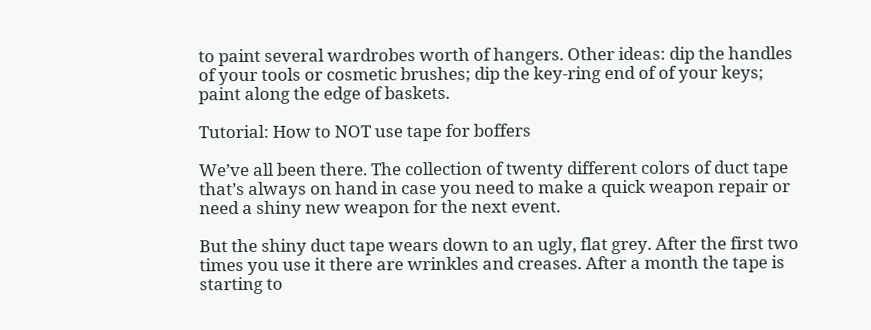to paint several wardrobes worth of hangers. Other ideas: dip the handles of your tools or cosmetic brushes; dip the key-ring end of of your keys; paint along the edge of baskets.

Tutorial: How to NOT use tape for boffers

We’ve all been there. The collection of twenty different colors of duct tape that’s always on hand in case you need to make a quick weapon repair or need a shiny new weapon for the next event.

But the shiny duct tape wears down to an ugly, flat grey. After the first two times you use it there are wrinkles and creases. After a month the tape is starting to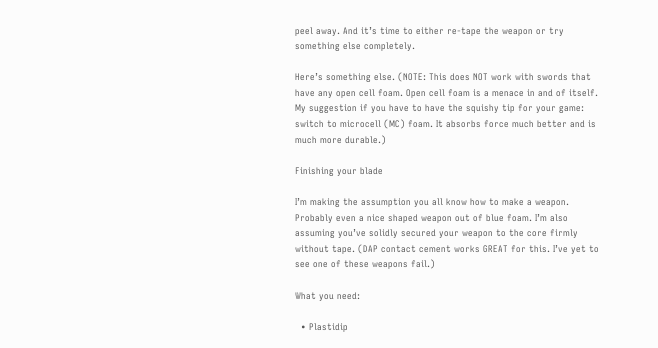peel away. And it’s time to either re-tape the weapon or try something else completely.

Here’s something else. (NOTE: This does NOT work with swords that have any open cell foam. Open cell foam is a menace in and of itself. My suggestion if you have to have the squishy tip for your game: switch to microcell (MC) foam. It absorbs force much better and is much more durable.)

Finishing your blade

I’m making the assumption you all know how to make a weapon. Probably even a nice shaped weapon out of blue foam. I’m also assuming you’ve solidly secured your weapon to the core firmly without tape. (DAP contact cement works GREAT for this. I’ve yet to see one of these weapons fail.)

What you need:

  • Plastidip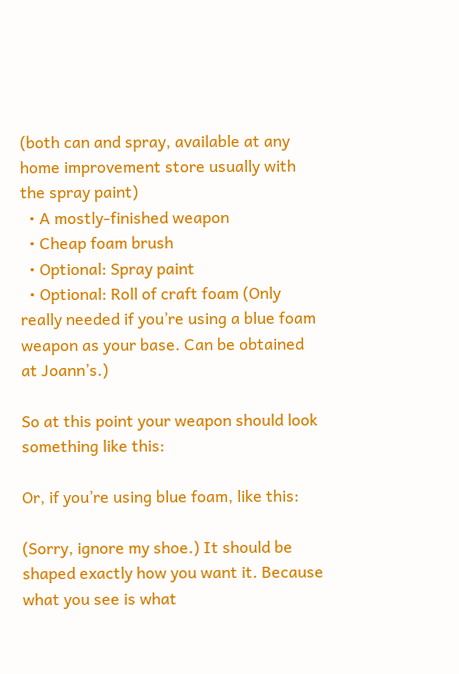(both can and spray, available at any home improvement store usually with the spray paint)
  • A mostly-finished weapon
  • Cheap foam brush
  • Optional: Spray paint
  • Optional: Roll of craft foam (Only really needed if you’re using a blue foam weapon as your base. Can be obtained at Joann’s.)

So at this point your weapon should look something like this:

Or, if you’re using blue foam, like this:

(Sorry, ignore my shoe.) It should be shaped exactly how you want it. Because what you see is what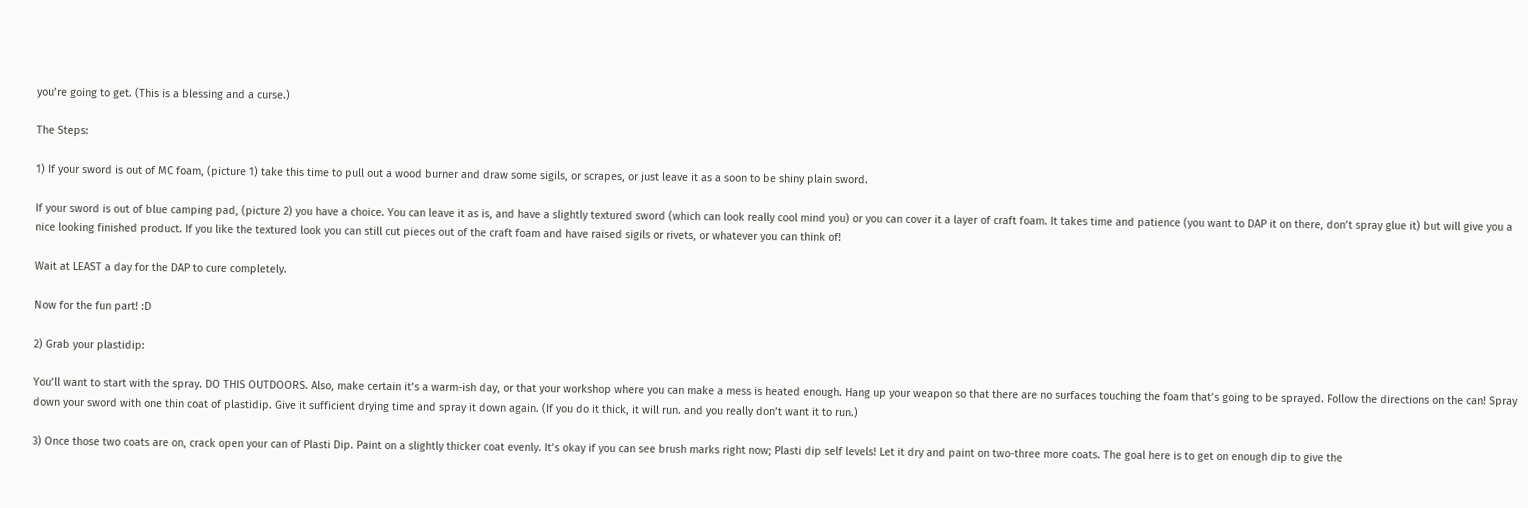you’re going to get. (This is a blessing and a curse.)

The Steps:

1) If your sword is out of MC foam, (picture 1) take this time to pull out a wood burner and draw some sigils, or scrapes, or just leave it as a soon to be shiny plain sword.

If your sword is out of blue camping pad, (picture 2) you have a choice. You can leave it as is, and have a slightly textured sword (which can look really cool mind you) or you can cover it a layer of craft foam. It takes time and patience (you want to DAP it on there, don’t spray glue it) but will give you a nice looking finished product. If you like the textured look you can still cut pieces out of the craft foam and have raised sigils or rivets, or whatever you can think of!

Wait at LEAST a day for the DAP to cure completely.

Now for the fun part! :D

2) Grab your plastidip:

You’ll want to start with the spray. DO THIS OUTDOORS. Also, make certain it’s a warm-ish day, or that your workshop where you can make a mess is heated enough. Hang up your weapon so that there are no surfaces touching the foam that’s going to be sprayed. Follow the directions on the can! Spray down your sword with one thin coat of plastidip. Give it sufficient drying time and spray it down again. (If you do it thick, it will run. and you really don’t want it to run.)

3) Once those two coats are on, crack open your can of Plasti Dip. Paint on a slightly thicker coat evenly. It’s okay if you can see brush marks right now; Plasti dip self levels! Let it dry and paint on two-three more coats. The goal here is to get on enough dip to give the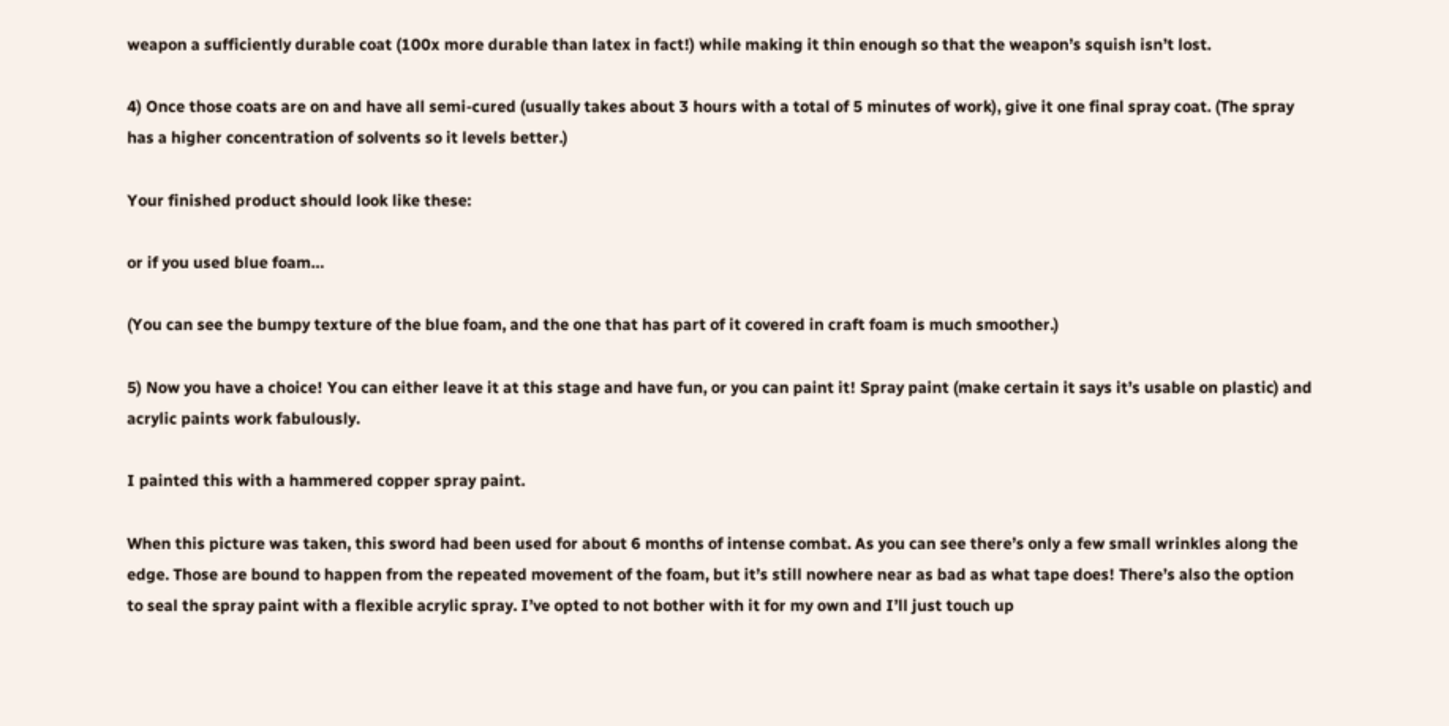weapon a sufficiently durable coat (100x more durable than latex in fact!) while making it thin enough so that the weapon’s squish isn’t lost.

4) Once those coats are on and have all semi-cured (usually takes about 3 hours with a total of 5 minutes of work), give it one final spray coat. (The spray has a higher concentration of solvents so it levels better.)

Your finished product should look like these:

or if you used blue foam…

(You can see the bumpy texture of the blue foam, and the one that has part of it covered in craft foam is much smoother.)

5) Now you have a choice! You can either leave it at this stage and have fun, or you can paint it! Spray paint (make certain it says it’s usable on plastic) and acrylic paints work fabulously.

I painted this with a hammered copper spray paint.

When this picture was taken, this sword had been used for about 6 months of intense combat. As you can see there’s only a few small wrinkles along the edge. Those are bound to happen from the repeated movement of the foam, but it’s still nowhere near as bad as what tape does! There’s also the option to seal the spray paint with a flexible acrylic spray. I’ve opted to not bother with it for my own and I’ll just touch up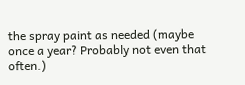the spray paint as needed (maybe once a year? Probably not even that often.)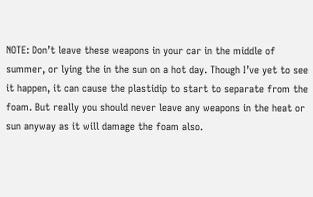NOTE: Don’t leave these weapons in your car in the middle of summer, or lying the in the sun on a hot day. Though I’ve yet to see it happen, it can cause the plastidip to start to separate from the foam. But really you should never leave any weapons in the heat or sun anyway as it will damage the foam also.